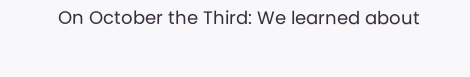On October the Third: We learned about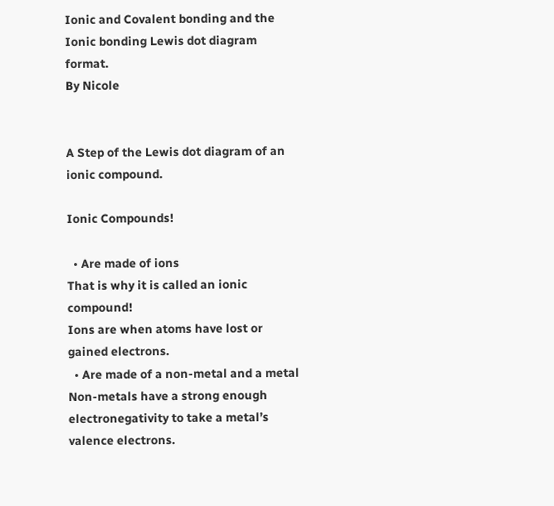Ionic and Covalent bonding and the Ionic bonding Lewis dot diagram format.
By Nicole


A Step of the Lewis dot diagram of an ionic compound.

Ionic Compounds!

  • Are made of ions
That is why it is called an ionic compound!
Ions are when atoms have lost or gained electrons.
  • Are made of a non-metal and a metal
Non-metals have a strong enough electronegativity to take a metal’s valence electrons.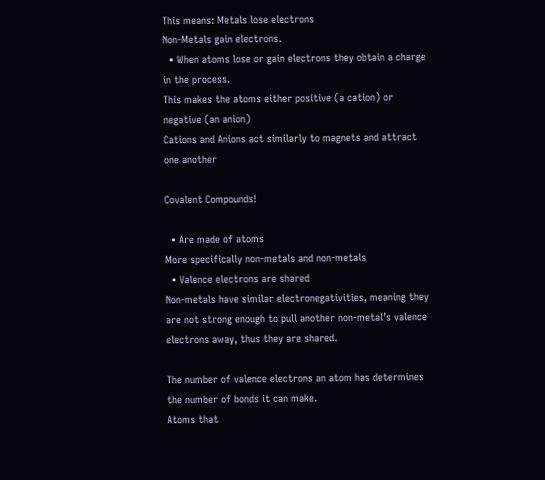This means: Metals lose electrons
Non-Metals gain electrons.
  • When atoms lose or gain electrons they obtain a charge in the process.
This makes the atoms either positive (a cation) or negative (an anion)
Cations and Anions act similarly to magnets and attract one another

Covalent Compounds!

  • Are made of atoms
More specifically non-metals and non-metals
  • Valence electrons are shared
Non-metals have similar electronegativities, meaning they are not strong enough to pull another non-metal’s valence electrons away, thus they are shared.

The number of valence electrons an atom has determines the number of bonds it can make.
Atoms that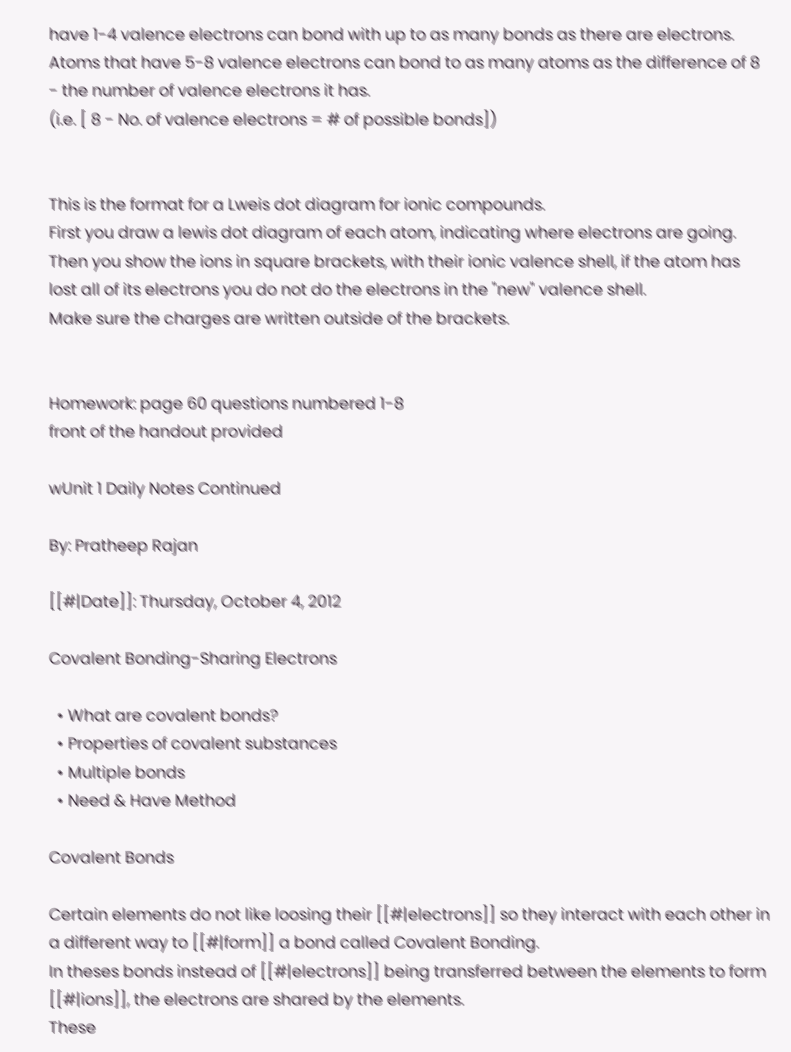have 1-4 valence electrons can bond with up to as many bonds as there are electrons.
Atoms that have 5-8 valence electrons can bond to as many atoms as the difference of 8 - the number of valence electrons it has.
(i.e. [ 8 - No. of valence electrons = # of possible bonds])


This is the format for a Lweis dot diagram for ionic compounds.
First you draw a lewis dot diagram of each atom, indicating where electrons are going.
Then you show the ions in square brackets, with their ionic valence shell, if the atom has lost all of its electrons you do not do the electrons in the "new" valence shell.
Make sure the charges are written outside of the brackets.


Homework: page 60 questions numbered 1-8
front of the handout provided

wUnit 1 Daily Notes Continued

By: Pratheep Rajan

[[#|Date]]: Thursday, October 4, 2012

Covalent Bonding-Sharing Electrons

  • What are covalent bonds?
  • Properties of covalent substances
  • Multiple bonds
  • Need & Have Method

Covalent Bonds

Certain elements do not like loosing their [[#|electrons]] so they interact with each other in a different way to [[#|form]] a bond called Covalent Bonding.
In theses bonds instead of [[#|electrons]] being transferred between the elements to form [[#|ions]], the electrons are shared by the elements.
These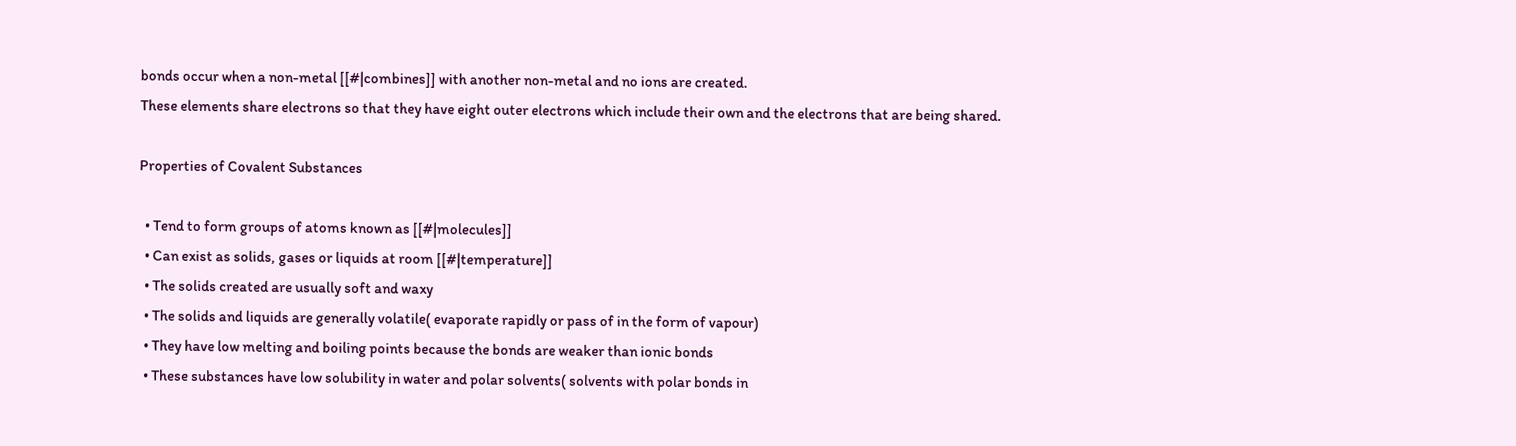bonds occur when a non-metal [[#|combines]] with another non-metal and no ions are created.
These elements share electrons so that they have eight outer electrons which include their own and the electrons that are being shared.

Properties of Covalent Substances

  • Tend to form groups of atoms known as [[#|molecules]]
  • Can exist as solids, gases or liquids at room [[#|temperature]]
  • The solids created are usually soft and waxy
  • The solids and liquids are generally volatile( evaporate rapidly or pass of in the form of vapour)
  • They have low melting and boiling points because the bonds are weaker than ionic bonds
  • These substances have low solubility in water and polar solvents( solvents with polar bonds in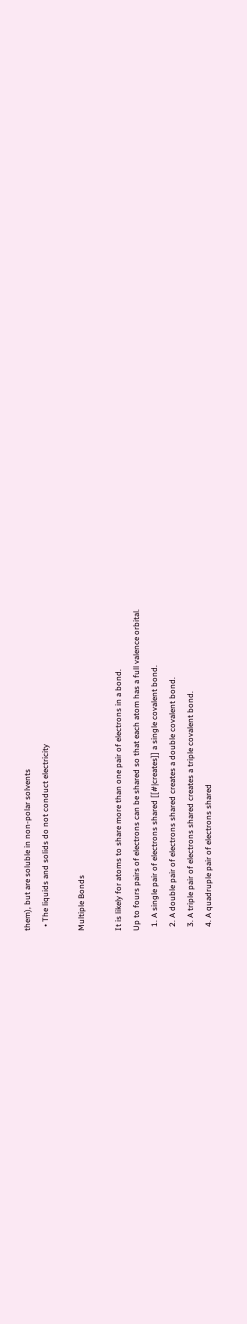them), but are soluble in non-polar solvents
  • The liquids and solids do not conduct electricity

Multiple Bonds

It is likely for atoms to share more than one pair of electrons in a bond.
Up to fours pairs of electrons can be shared so that each atom has a full valence orbital.
  1. A single pair of electrons shared [[#|creates]] a single covalent bond.
  2. A double pair of electrons shared creates a double covalent bond.
  3. A triple pair of electrons shared creates a triple covalent bond.
  4. A quadruple pair of electrons shared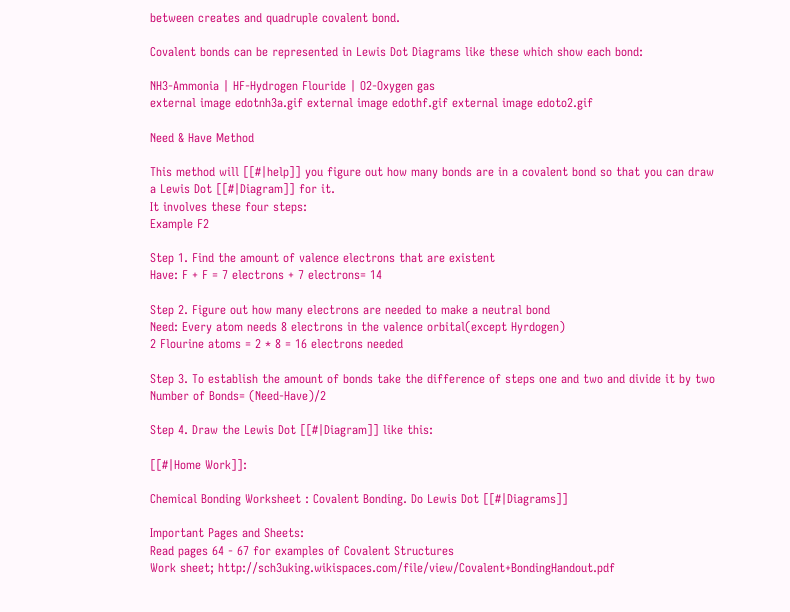between creates and quadruple covalent bond.

Covalent bonds can be represented in Lewis Dot Diagrams like these which show each bond:

NH3-Ammonia | HF-Hydrogen Flouride | O2-Oxygen gas
external image edotnh3a.gif external image edothf.gif external image edoto2.gif

Need & Have Method

This method will [[#|help]] you figure out how many bonds are in a covalent bond so that you can draw a Lewis Dot [[#|Diagram]] for it.
It involves these four steps:
Example F2

Step 1. Find the amount of valence electrons that are existent
Have: F + F = 7 electrons + 7 electrons= 14

Step 2. Figure out how many electrons are needed to make a neutral bond
Need: Every atom needs 8 electrons in the valence orbital(except Hyrdogen)
2 Flourine atoms = 2 * 8 = 16 electrons needed

Step 3. To establish the amount of bonds take the difference of steps one and two and divide it by two
Number of Bonds= (Need-Have)/2

Step 4. Draw the Lewis Dot [[#|Diagram]] like this:

[[#|Home Work]]:

Chemical Bonding Worksheet : Covalent Bonding. Do Lewis Dot [[#|Diagrams]]

Important Pages and Sheets:
Read pages 64 - 67 for examples of Covalent Structures
Work sheet; http://sch3uking.wikispaces.com/file/view/Covalent+BondingHandout.pdf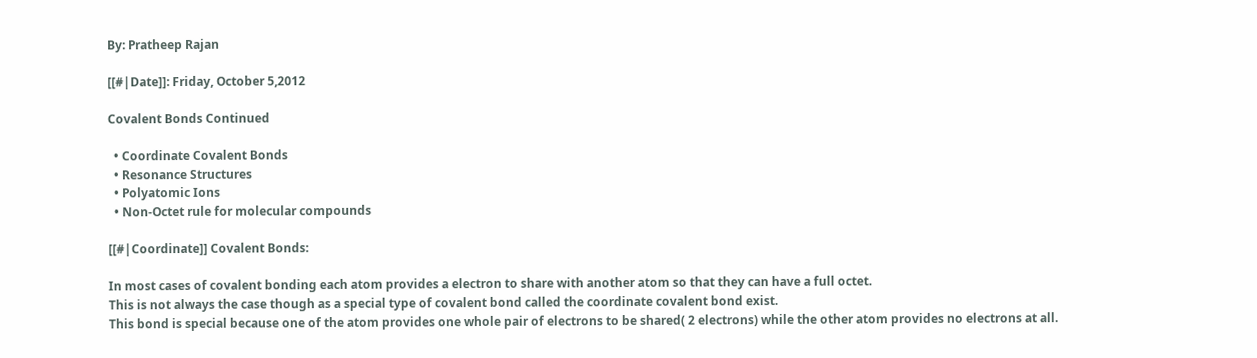By: Pratheep Rajan

[[#|Date]]: Friday, October 5,2012

Covalent Bonds Continued

  • Coordinate Covalent Bonds
  • Resonance Structures
  • Polyatomic Ions
  • Non-Octet rule for molecular compounds

[[#|Coordinate]] Covalent Bonds:

In most cases of covalent bonding each atom provides a electron to share with another atom so that they can have a full octet.
This is not always the case though as a special type of covalent bond called the coordinate covalent bond exist.
This bond is special because one of the atom provides one whole pair of electrons to be shared( 2 electrons) while the other atom provides no electrons at all.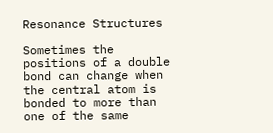Resonance Structures

Sometimes the positions of a double bond can change when the central atom is bonded to more than one of the same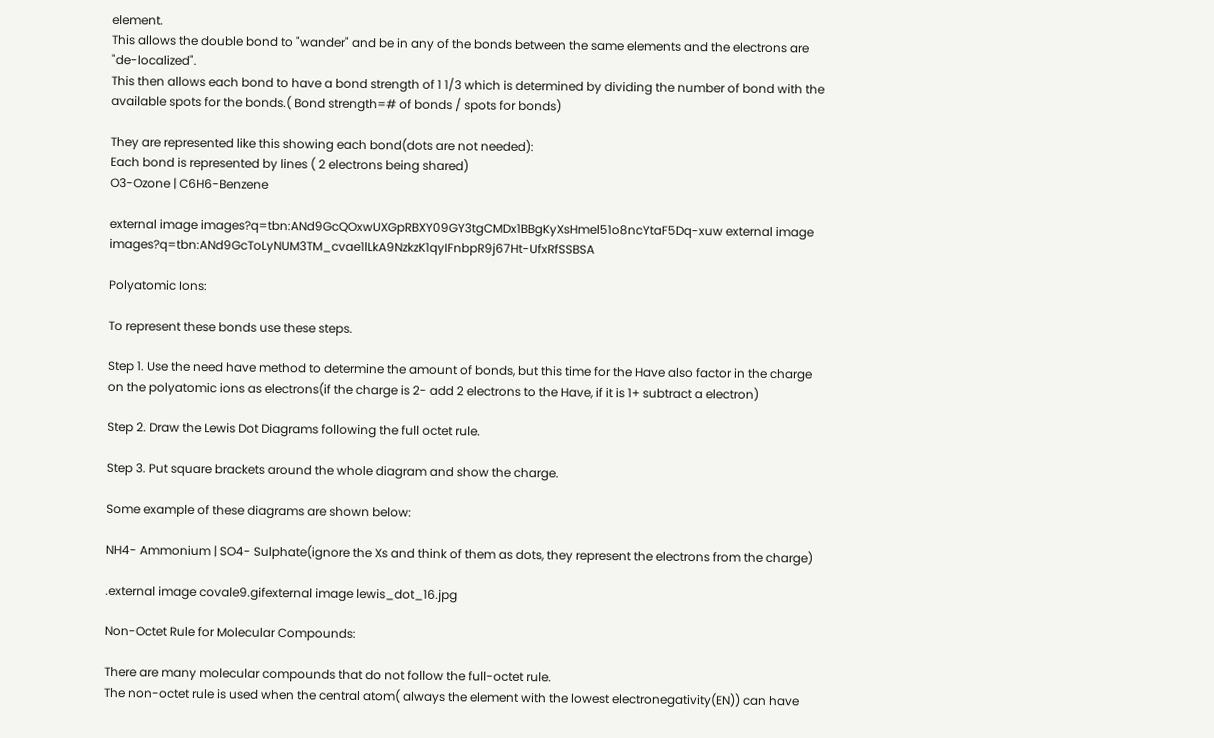element.
This allows the double bond to "wander" and be in any of the bonds between the same elements and the electrons are "de-localized".
This then allows each bond to have a bond strength of 1 1/3 which is determined by dividing the number of bond with the available spots for the bonds.( Bond strength=# of bonds / spots for bonds)

They are represented like this showing each bond(dots are not needed):
Each bond is represented by lines ( 2 electrons being shared)
O3-Ozone | C6H6-Benzene

external image images?q=tbn:ANd9GcQOxwUXGpRBXY09GY3tgCMDx1BBgKyXsHmel51o8ncYtaF5Dq-xuw external image images?q=tbn:ANd9GcToLyNUM3TM_cvae1lLkA9NzkzK1qyIFnbpR9j67Ht-UfxRfSSBSA

Polyatomic Ions:

To represent these bonds use these steps.

Step 1. Use the need have method to determine the amount of bonds, but this time for the Have also factor in the charge on the polyatomic ions as electrons(if the charge is 2- add 2 electrons to the Have, if it is 1+ subtract a electron)

Step 2. Draw the Lewis Dot Diagrams following the full octet rule.

Step 3. Put square brackets around the whole diagram and show the charge.

Some example of these diagrams are shown below:

NH4- Ammonium | SO4- Sulphate(ignore the Xs and think of them as dots, they represent the electrons from the charge)

.external image covale9.gifexternal image lewis_dot_16.jpg

Non-Octet Rule for Molecular Compounds:

There are many molecular compounds that do not follow the full-octet rule.
The non-octet rule is used when the central atom( always the element with the lowest electronegativity(EN)) can have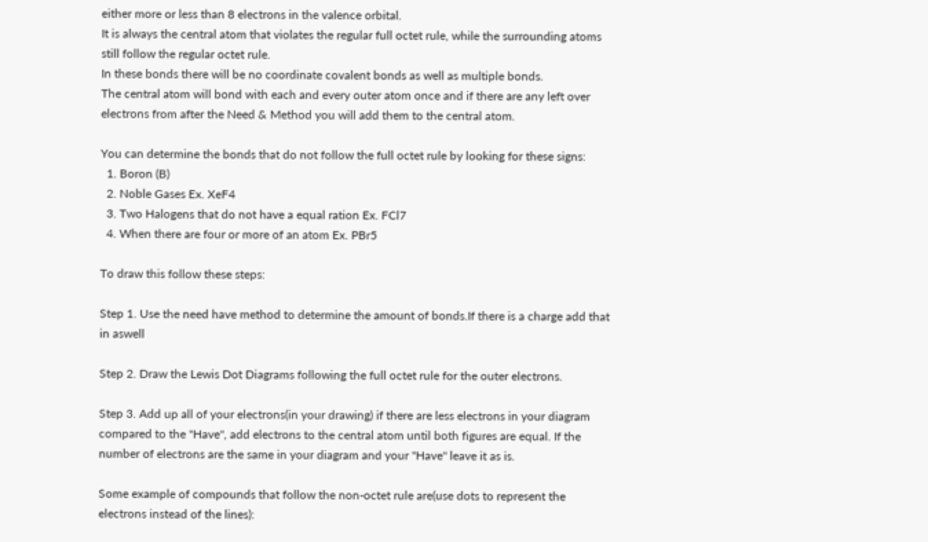either more or less than 8 electrons in the valence orbital.
It is always the central atom that violates the regular full octet rule, while the surrounding atoms still follow the regular octet rule.
In these bonds there will be no coordinate covalent bonds as well as multiple bonds.
The central atom will bond with each and every outer atom once and if there are any left over electrons from after the Need & Method you will add them to the central atom.

You can determine the bonds that do not follow the full octet rule by looking for these signs:
  1. Boron (B)
  2. Noble Gases Ex. XeF4
  3. Two Halogens that do not have a equal ration Ex. FCl7
  4. When there are four or more of an atom Ex. PBr5

To draw this follow these steps:

Step 1. Use the need have method to determine the amount of bonds.If there is a charge add that in aswell

Step 2. Draw the Lewis Dot Diagrams following the full octet rule for the outer electrons.

Step 3. Add up all of your electrons(in your drawing) if there are less electrons in your diagram compared to the "Have", add electrons to the central atom until both figures are equal. If the number of electrons are the same in your diagram and your "Have" leave it as is.

Some example of compounds that follow the non-octet rule are(use dots to represent the electrons instead of the lines):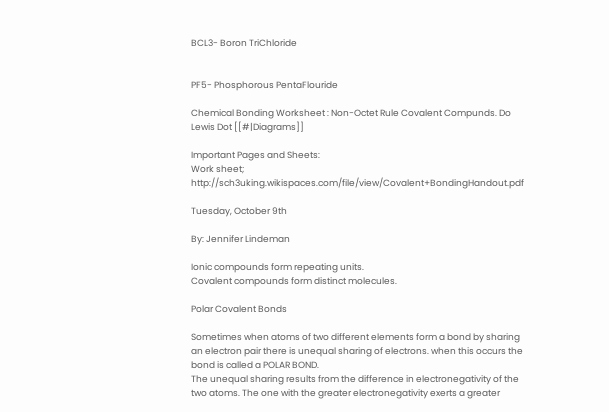BCL3- Boron TriChloride


PF5- Phosphorous PentaFlouride

Chemical Bonding Worksheet : Non-Octet Rule Covalent Compunds. Do Lewis Dot [[#|Diagrams]]

Important Pages and Sheets:
Work sheet; http://sch3uking.wikispaces.com/file/view/Covalent+BondingHandout.pdf

Tuesday, October 9th

By: Jennifer Lindeman

Ionic compounds form repeating units.
Covalent compounds form distinct molecules.

Polar Covalent Bonds

Sometimes when atoms of two different elements form a bond by sharing an electron pair there is unequal sharing of electrons. when this occurs the bond is called a POLAR BOND.
The unequal sharing results from the difference in electronegativity of the two atoms. The one with the greater electronegativity exerts a greater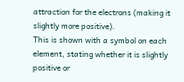attraction for the electrons (making it slightly more positive).
This is shown with a symbol on each element, stating whether it is slightly positive or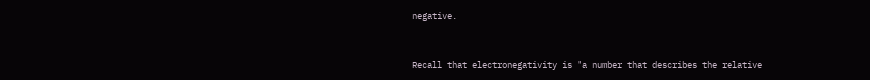negative.


Recall that electronegativity is "a number that describes the relative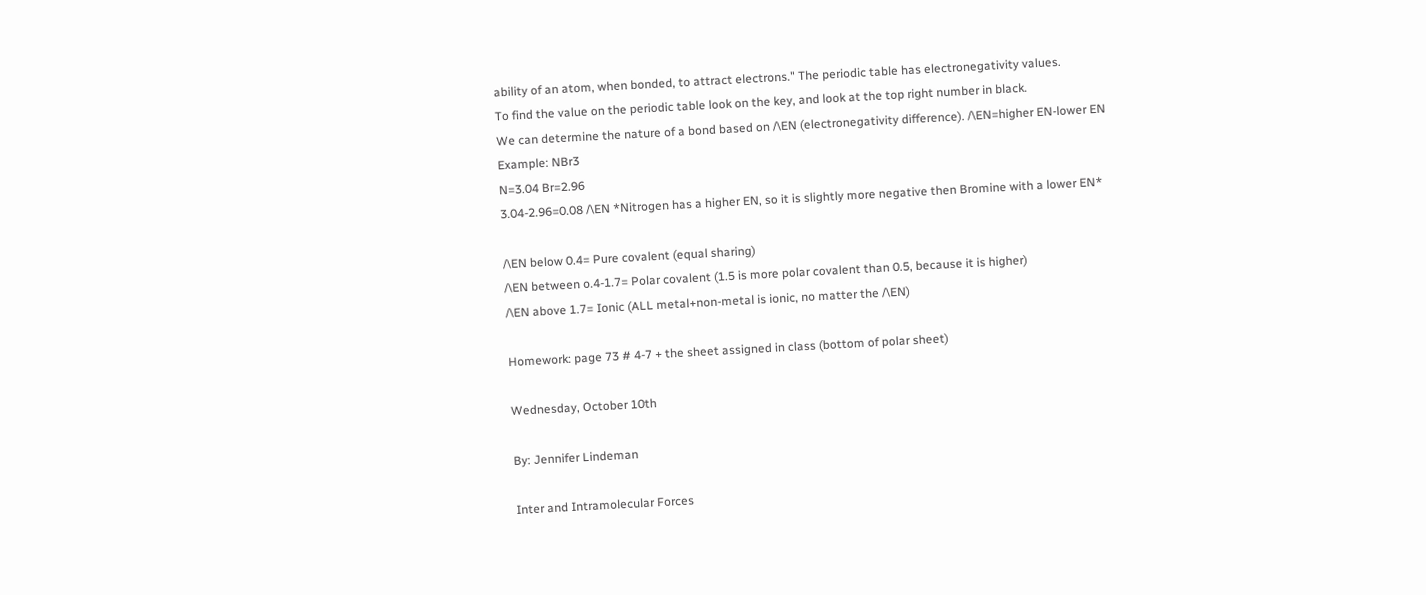ability of an atom, when bonded, to attract electrons." The periodic table has electronegativity values.
To find the value on the periodic table look on the key, and look at the top right number in black.
We can determine the nature of a bond based on /\EN (electronegativity difference). /\EN=higher EN-lower EN
Example: NBr3
N=3.04 Br=2.96
3.04-2.96=0.08 /\EN *Nitrogen has a higher EN, so it is slightly more negative then Bromine with a lower EN*

/\EN below 0.4= Pure covalent (equal sharing)
/\EN between o.4-1.7= Polar covalent (1.5 is more polar covalent than 0.5, because it is higher)
/\EN above 1.7= Ionic (ALL metal+non-metal is ionic, no matter the /\EN)

Homework: page 73 # 4-7 + the sheet assigned in class (bottom of polar sheet)

Wednesday, October 10th

By: Jennifer Lindeman

Inter and Intramolecular Forces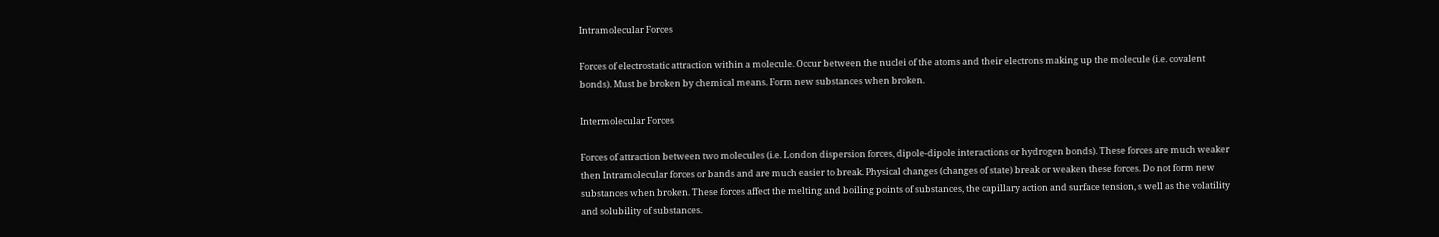Intramolecular Forces

Forces of electrostatic attraction within a molecule. Occur between the nuclei of the atoms and their electrons making up the molecule (i.e. covalent bonds). Must be broken by chemical means. Form new substances when broken.

Intermolecular Forces

Forces of attraction between two molecules (i.e. London dispersion forces, dipole-dipole interactions or hydrogen bonds). These forces are much weaker then Intramolecular forces or bands and are much easier to break. Physical changes (changes of state) break or weaken these forces. Do not form new substances when broken. These forces affect the melting and boiling points of substances, the capillary action and surface tension, s well as the volatility and solubility of substances.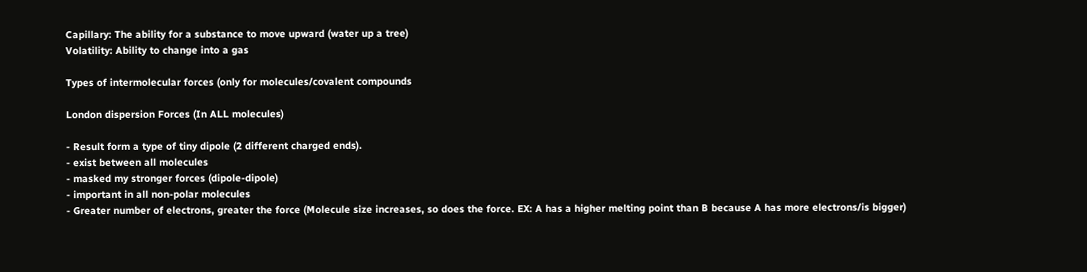Capillary: The ability for a substance to move upward (water up a tree)
Volatility: Ability to change into a gas

Types of intermolecular forces (only for molecules/covalent compounds

London dispersion Forces (In ALL molecules)

- Result form a type of tiny dipole (2 different charged ends).
- exist between all molecules
- masked my stronger forces (dipole-dipole)
- important in all non-polar molecules
- Greater number of electrons, greater the force (Molecule size increases, so does the force. EX: A has a higher melting point than B because A has more electrons/is bigger)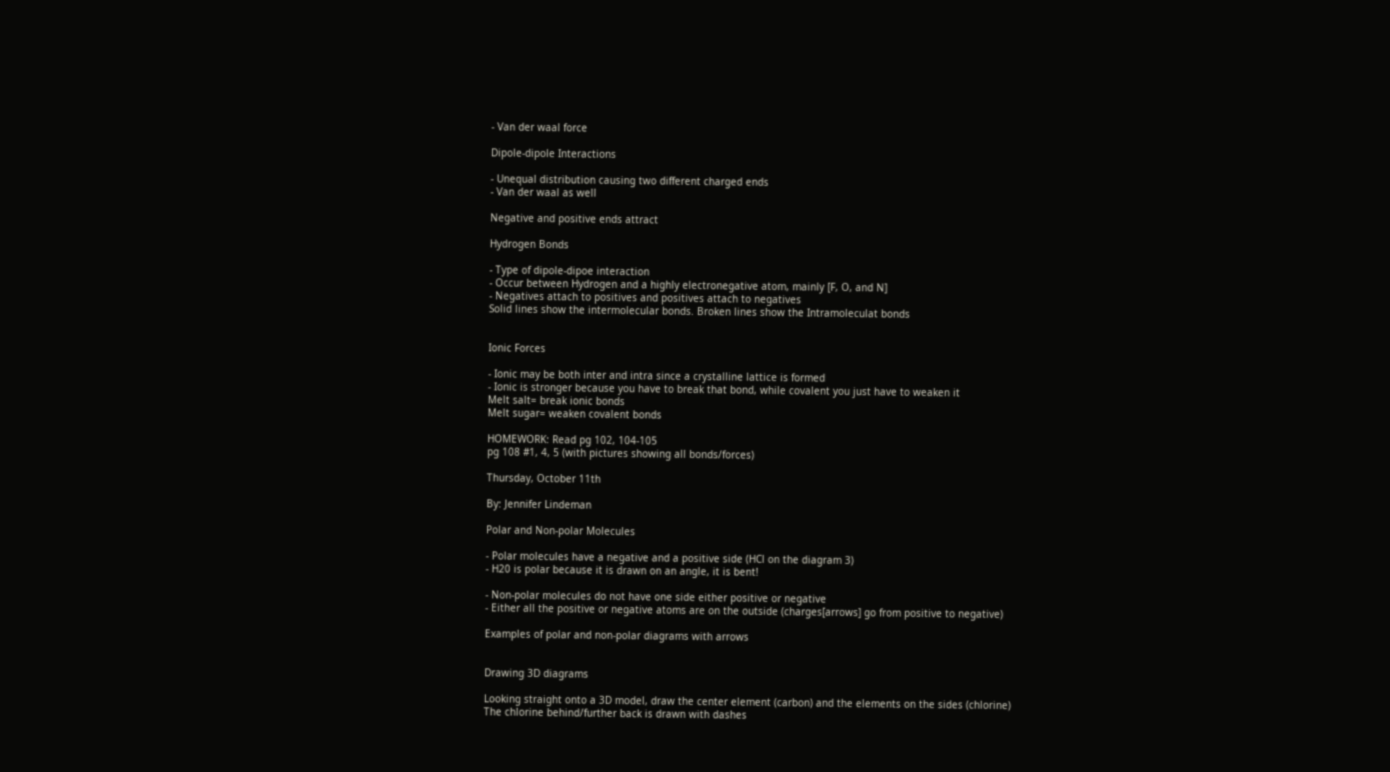- Van der waal force

Dipole-dipole Interactions

- Unequal distribution causing two different charged ends
- Van der waal as well

Negative and positive ends attract

Hydrogen Bonds

- Type of dipole-dipoe interaction
- Occur between Hydrogen and a highly electronegative atom, mainly [F, O, and N]
- Negatives attach to positives and positives attach to negatives
Solid lines show the intermolecular bonds. Broken lines show the Intramoleculat bonds


Ionic Forces

- Ionic may be both inter and intra since a crystalline lattice is formed
- Ionic is stronger because you have to break that bond, while covalent you just have to weaken it
Melt salt= break ionic bonds
Melt sugar= weaken covalent bonds

HOMEWORK: Read pg 102, 104-105
pg 108 #1, 4, 5 (with pictures showing all bonds/forces)

Thursday, October 11th

By: Jennifer Lindeman

Polar and Non-polar Molecules

- Polar molecules have a negative and a positive side (HCl on the diagram 3)
- H20 is polar because it is drawn on an angle, it is bent!

- Non-polar molecules do not have one side either positive or negative
- Either all the positive or negative atoms are on the outside (charges[arrows] go from positive to negative)

Examples of polar and non-polar diagrams with arrows


Drawing 3D diagrams

Looking straight onto a 3D model, draw the center element (carbon) and the elements on the sides (chlorine)
The chlorine behind/further back is drawn with dashes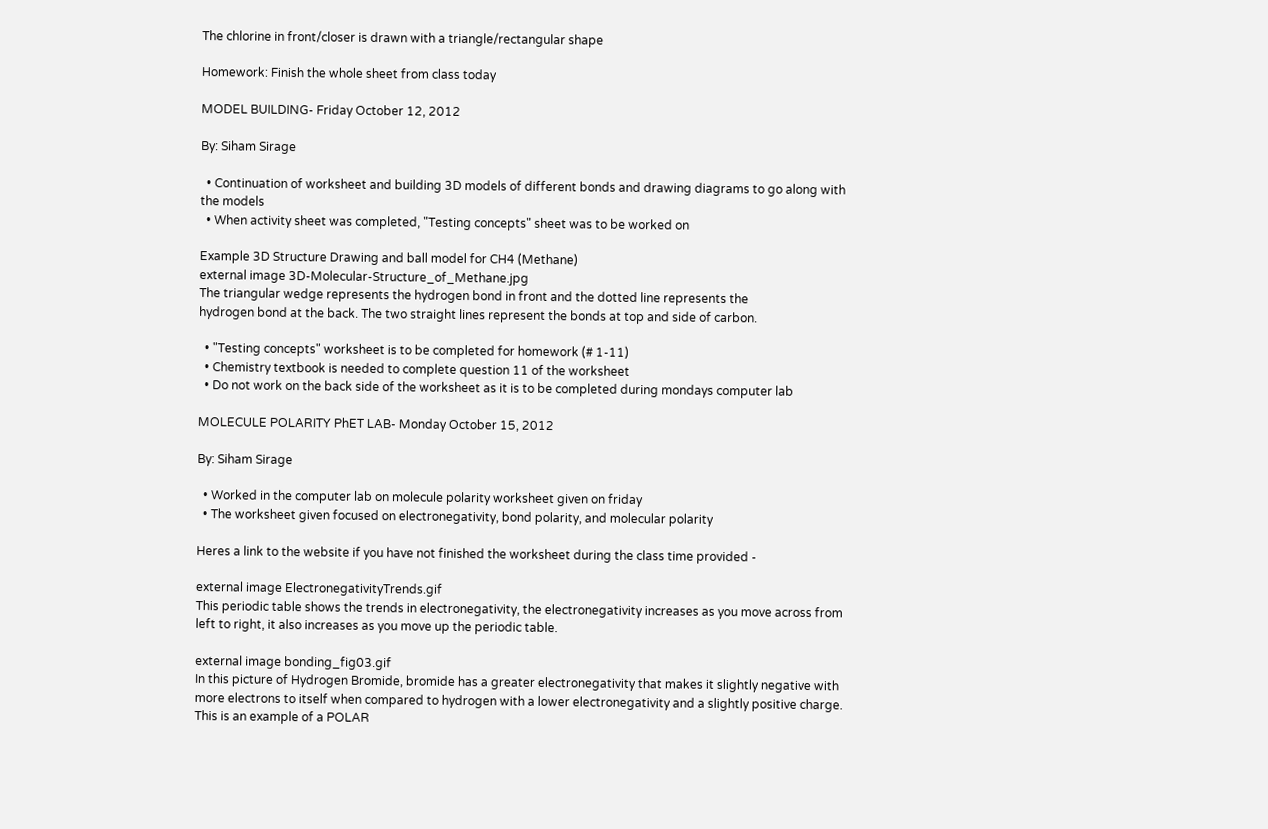The chlorine in front/closer is drawn with a triangle/rectangular shape

Homework: Finish the whole sheet from class today

MODEL BUILDING- Friday October 12, 2012

By: Siham Sirage

  • Continuation of worksheet and building 3D models of different bonds and drawing diagrams to go along with the models
  • When activity sheet was completed, "Testing concepts" sheet was to be worked on

Example 3D Structure Drawing and ball model for CH4 (Methane)
external image 3D-Molecular-Structure_of_Methane.jpg
The triangular wedge represents the hydrogen bond in front and the dotted line represents the
hydrogen bond at the back. The two straight lines represent the bonds at top and side of carbon.

  • "Testing concepts" worksheet is to be completed for homework (# 1-11)
  • Chemistry textbook is needed to complete question 11 of the worksheet
  • Do not work on the back side of the worksheet as it is to be completed during mondays computer lab

MOLECULE POLARITY PhET LAB- Monday October 15, 2012

By: Siham Sirage

  • Worked in the computer lab on molecule polarity worksheet given on friday
  • The worksheet given focused on electronegativity, bond polarity, and molecular polarity

Heres a link to the website if you have not finished the worksheet during the class time provided -

external image ElectronegativityTrends.gif
This periodic table shows the trends in electronegativity, the electronegativity increases as you move across from left to right, it also increases as you move up the periodic table.

external image bonding_fig03.gif
In this picture of Hydrogen Bromide, bromide has a greater electronegativity that makes it slightly negative with more electrons to itself when compared to hydrogen with a lower electronegativity and a slightly positive charge. This is an example of a POLAR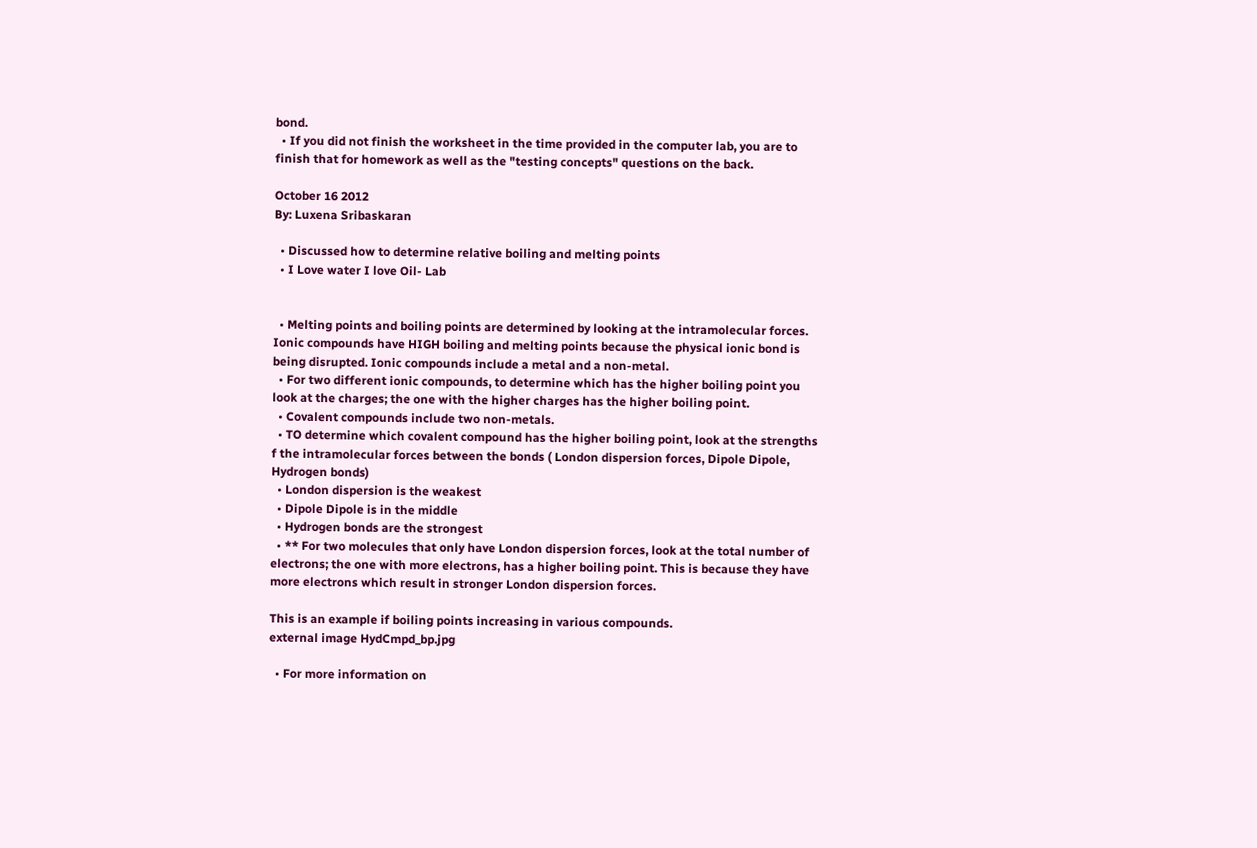bond.
  • If you did not finish the worksheet in the time provided in the computer lab, you are to finish that for homework as well as the "testing concepts" questions on the back.

October 16 2012
By: Luxena Sribaskaran

  • Discussed how to determine relative boiling and melting points
  • I Love water I love Oil- Lab


  • Melting points and boiling points are determined by looking at the intramolecular forces. Ionic compounds have HIGH boiling and melting points because the physical ionic bond is being disrupted. Ionic compounds include a metal and a non-metal.
  • For two different ionic compounds, to determine which has the higher boiling point you look at the charges; the one with the higher charges has the higher boiling point.
  • Covalent compounds include two non-metals.
  • TO determine which covalent compound has the higher boiling point, look at the strengths f the intramolecular forces between the bonds ( London dispersion forces, Dipole Dipole, Hydrogen bonds)
  • London dispersion is the weakest
  • Dipole Dipole is in the middle
  • Hydrogen bonds are the strongest
  • ** For two molecules that only have London dispersion forces, look at the total number of electrons; the one with more electrons, has a higher boiling point. This is because they have more electrons which result in stronger London dispersion forces.

This is an example if boiling points increasing in various compounds.
external image HydCmpd_bp.jpg

  • For more information on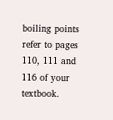boiling points refer to pages 110, 111 and 116 of your textbook.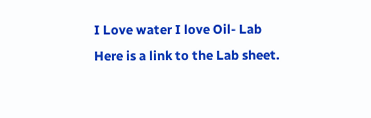I Love water I love Oil- Lab
Here is a link to the Lab sheet.